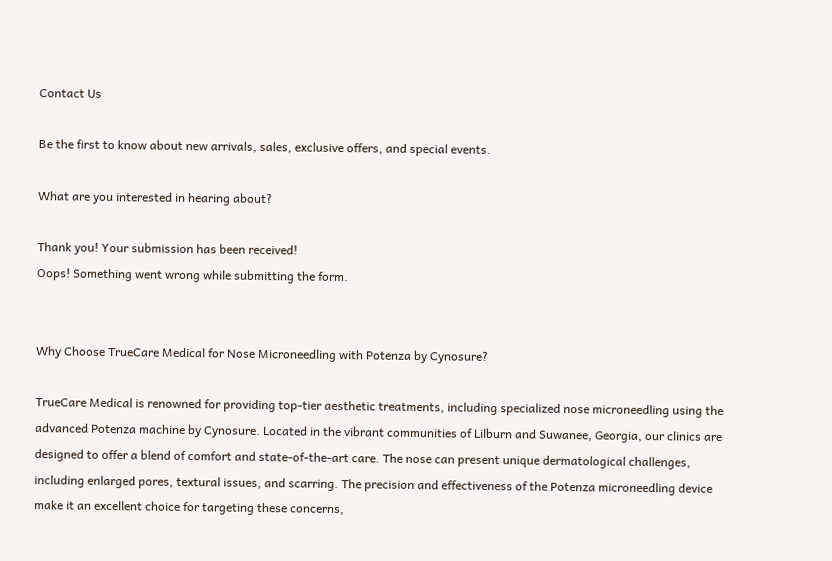Contact Us

Be the first to know about new arrivals, sales, exclusive offers, and special events.

What are you interested in hearing about?

Thank you! Your submission has been received!
Oops! Something went wrong while submitting the form.


Why Choose TrueCare Medical for Nose Microneedling with Potenza by Cynosure?

TrueCare Medical is renowned for providing top-tier aesthetic treatments, including specialized nose microneedling using the advanced Potenza machine by Cynosure. Located in the vibrant communities of Lilburn and Suwanee, Georgia, our clinics are designed to offer a blend of comfort and state-of-the-art care. The nose can present unique dermatological challenges, including enlarged pores, textural issues, and scarring. The precision and effectiveness of the Potenza microneedling device make it an excellent choice for targeting these concerns,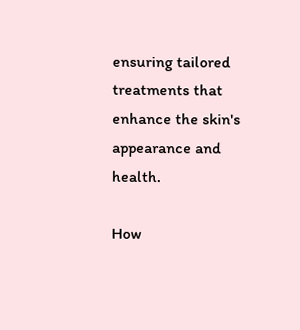ensuring tailored treatments that enhance the skin's appearance and health.

How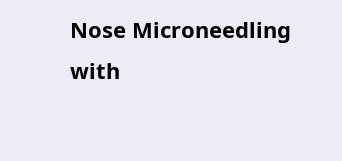Nose Microneedling with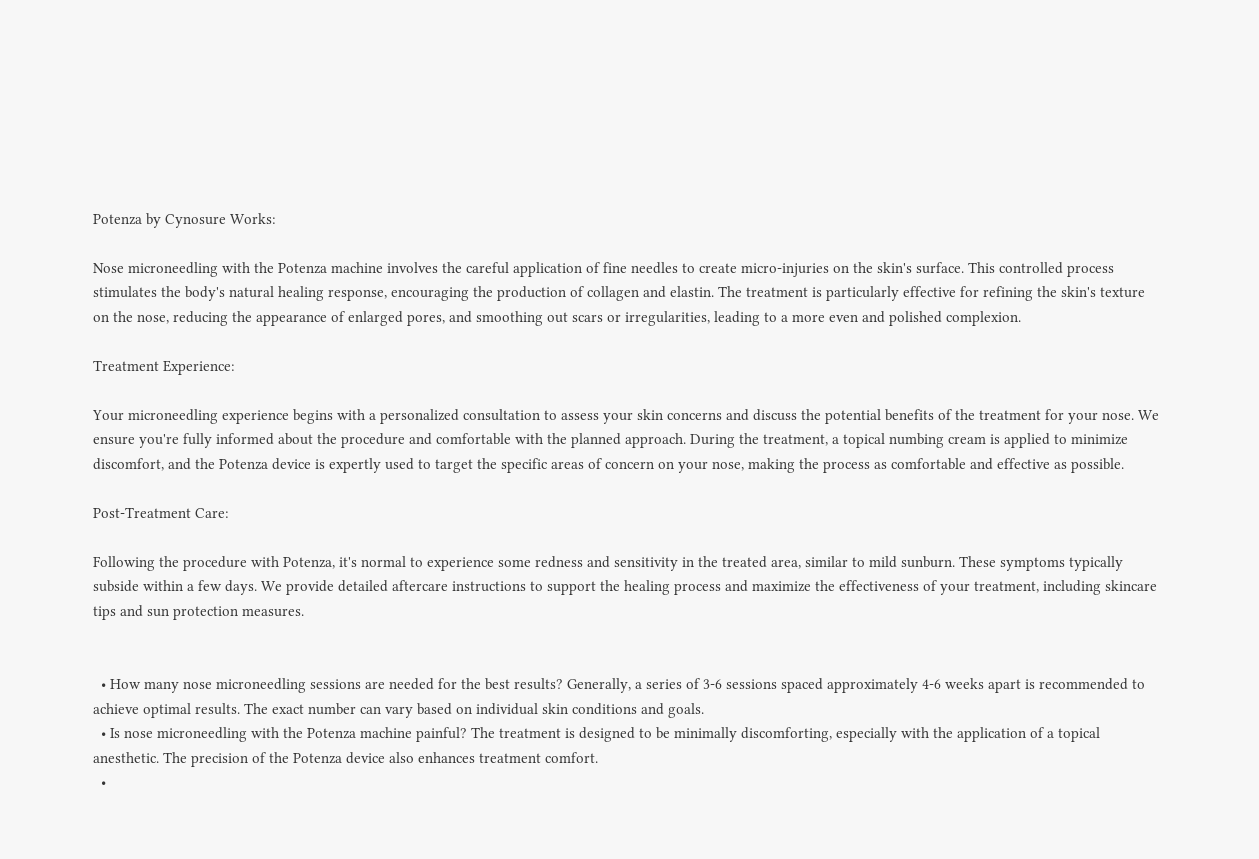Potenza by Cynosure Works:

Nose microneedling with the Potenza machine involves the careful application of fine needles to create micro-injuries on the skin's surface. This controlled process stimulates the body's natural healing response, encouraging the production of collagen and elastin. The treatment is particularly effective for refining the skin's texture on the nose, reducing the appearance of enlarged pores, and smoothing out scars or irregularities, leading to a more even and polished complexion.

Treatment Experience:

Your microneedling experience begins with a personalized consultation to assess your skin concerns and discuss the potential benefits of the treatment for your nose. We ensure you're fully informed about the procedure and comfortable with the planned approach. During the treatment, a topical numbing cream is applied to minimize discomfort, and the Potenza device is expertly used to target the specific areas of concern on your nose, making the process as comfortable and effective as possible.

Post-Treatment Care:

Following the procedure with Potenza, it's normal to experience some redness and sensitivity in the treated area, similar to mild sunburn. These symptoms typically subside within a few days. We provide detailed aftercare instructions to support the healing process and maximize the effectiveness of your treatment, including skincare tips and sun protection measures.


  • How many nose microneedling sessions are needed for the best results? Generally, a series of 3-6 sessions spaced approximately 4-6 weeks apart is recommended to achieve optimal results. The exact number can vary based on individual skin conditions and goals.
  • Is nose microneedling with the Potenza machine painful? The treatment is designed to be minimally discomforting, especially with the application of a topical anesthetic. The precision of the Potenza device also enhances treatment comfort.
  •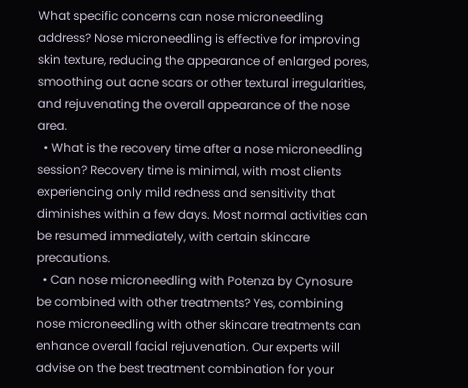What specific concerns can nose microneedling address? Nose microneedling is effective for improving skin texture, reducing the appearance of enlarged pores, smoothing out acne scars or other textural irregularities, and rejuvenating the overall appearance of the nose area.
  • What is the recovery time after a nose microneedling session? Recovery time is minimal, with most clients experiencing only mild redness and sensitivity that diminishes within a few days. Most normal activities can be resumed immediately, with certain skincare precautions.
  • Can nose microneedling with Potenza by Cynosure be combined with other treatments? Yes, combining nose microneedling with other skincare treatments can enhance overall facial rejuvenation. Our experts will advise on the best treatment combination for your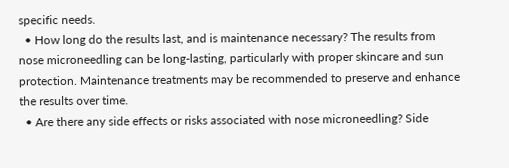specific needs.
  • How long do the results last, and is maintenance necessary? The results from nose microneedling can be long-lasting, particularly with proper skincare and sun protection. Maintenance treatments may be recommended to preserve and enhance the results over time.
  • Are there any side effects or risks associated with nose microneedling? Side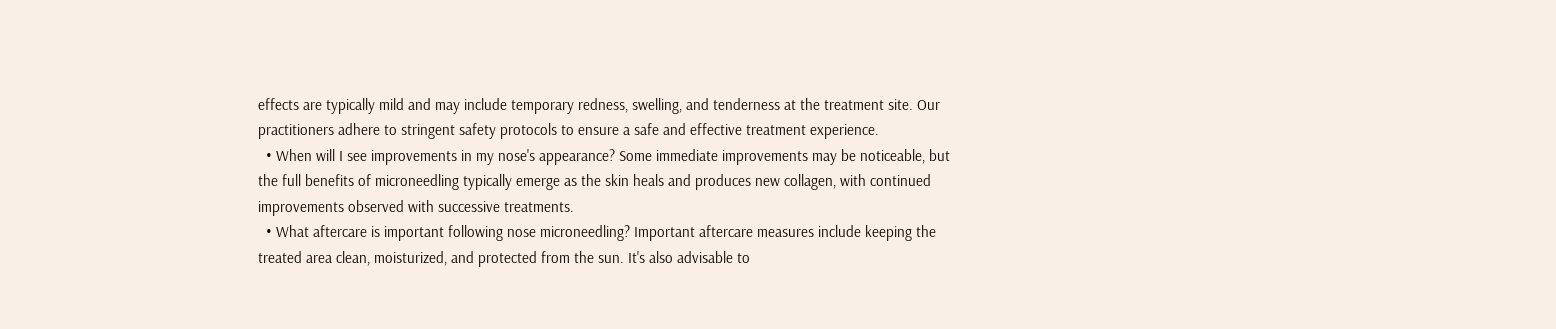effects are typically mild and may include temporary redness, swelling, and tenderness at the treatment site. Our practitioners adhere to stringent safety protocols to ensure a safe and effective treatment experience.
  • When will I see improvements in my nose's appearance? Some immediate improvements may be noticeable, but the full benefits of microneedling typically emerge as the skin heals and produces new collagen, with continued improvements observed with successive treatments.
  • What aftercare is important following nose microneedling? Important aftercare measures include keeping the treated area clean, moisturized, and protected from the sun. It's also advisable to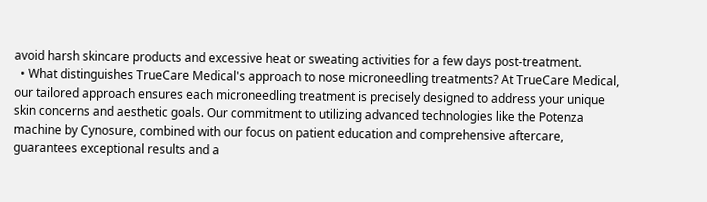avoid harsh skincare products and excessive heat or sweating activities for a few days post-treatment.
  • What distinguishes TrueCare Medical's approach to nose microneedling treatments? At TrueCare Medical, our tailored approach ensures each microneedling treatment is precisely designed to address your unique skin concerns and aesthetic goals. Our commitment to utilizing advanced technologies like the Potenza machine by Cynosure, combined with our focus on patient education and comprehensive aftercare, guarantees exceptional results and a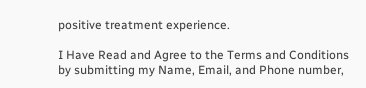positive treatment experience.

I Have Read and Agree to the Terms and Conditions by submitting my Name, Email, and Phone number,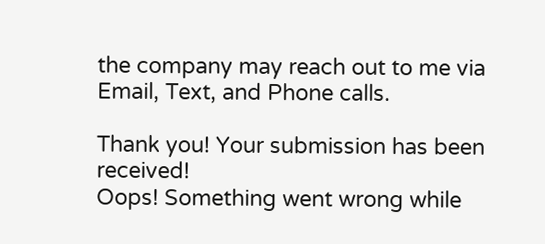the company may reach out to me via Email, Text, and Phone calls.

Thank you! Your submission has been received!
Oops! Something went wrong while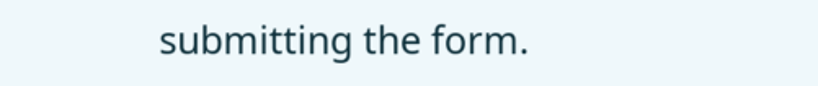submitting the form.